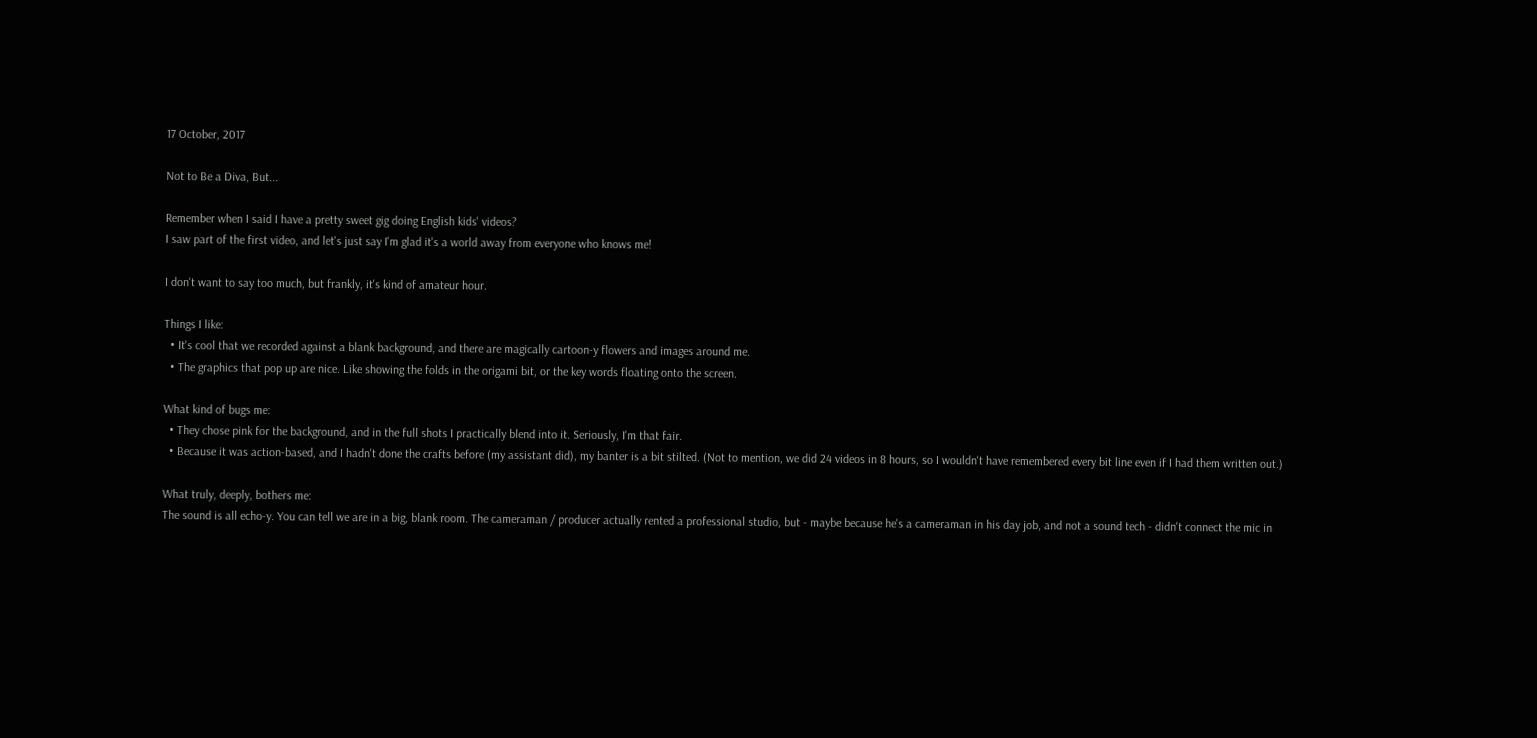17 October, 2017

Not to Be a Diva, But...

Remember when I said I have a pretty sweet gig doing English kids' videos?
I saw part of the first video, and let's just say I'm glad it's a world away from everyone who knows me!

I don't want to say too much, but frankly, it's kind of amateur hour.

Things I like:
  • It's cool that we recorded against a blank background, and there are magically cartoon-y flowers and images around me.
  • The graphics that pop up are nice. Like showing the folds in the origami bit, or the key words floating onto the screen.

What kind of bugs me:
  • They chose pink for the background, and in the full shots I practically blend into it. Seriously, I'm that fair.
  • Because it was action-based, and I hadn't done the crafts before (my assistant did), my banter is a bit stilted. (Not to mention, we did 24 videos in 8 hours, so I wouldn't have remembered every bit line even if I had them written out.)

What truly, deeply, bothers me:
The sound is all echo-y. You can tell we are in a big, blank room. The cameraman / producer actually rented a professional studio, but - maybe because he's a cameraman in his day job, and not a sound tech - didn't connect the mic in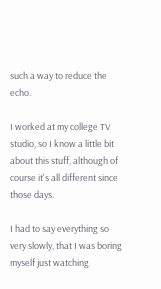such a way to reduce the echo.

I worked at my college TV studio, so I know a little bit about this stuff, although of course it's all different since those days.

I had to say everything so very slowly, that I was boring myself just watching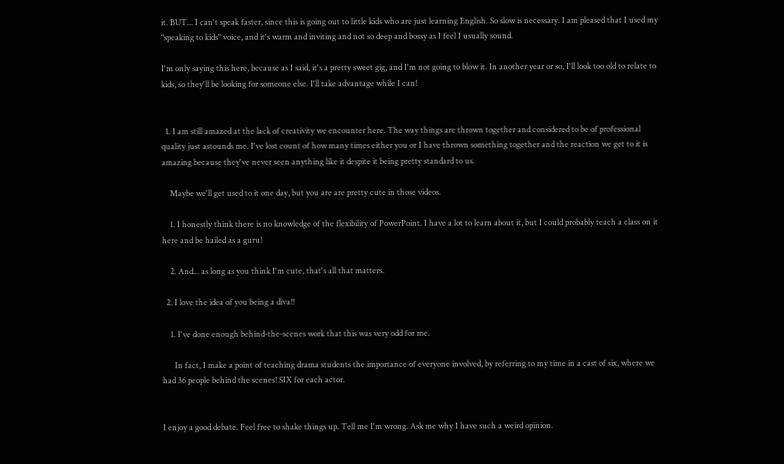it. BUT... I can't speak faster, since this is going out to little kids who are just learning English. So slow is necessary. I am pleased that I used my "speaking to kids" voice, and it's warm and inviting and not so deep and bossy as I feel I usually sound.

I'm only saying this here, because as I said, it's a pretty sweet gig, and I'm not going to blow it. In another year or so, I'll look too old to relate to kids, so they'll be looking for someone else. I'll take advantage while I can!


  1. I am still amazed at the lack of creativity we encounter here. The way things are thrown together and considered to be of professional quality just astounds me. I've lost count of how many times either you or I have thrown something together and the reaction we get to it is amazing because they've never seen anything like it despite it being pretty standard to us.

    Maybe we'll get used to it one day, but you are are pretty cute in those videos.

    1. I honestly think there is no knowledge of the flexibility of PowerPoint. I have a lot to learn about it, but I could probably teach a class on it here and be hailed as a guru!

    2. And... as long as you think I'm cute, that's all that matters.

  2. I love the idea of you being a diva!!

    1. I've done enough behind-the-scenes work that this was very odd for me.

      In fact, I make a point of teaching drama students the importance of everyone involved, by referring to my time in a cast of six, where we had 36 people behind the scenes! SIX for each actor.


I enjoy a good debate. Feel free to shake things up. Tell me I'm wrong. Ask me why I have such a weird opinion.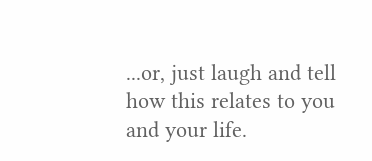...or, just laugh and tell how this relates to you and your life.